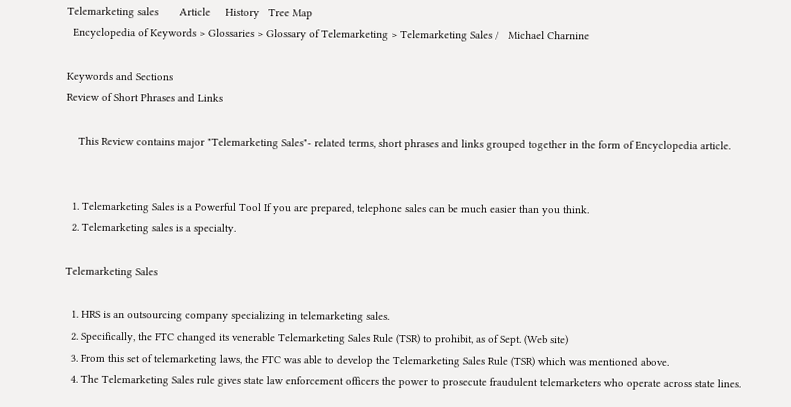Telemarketing sales       Article     History   Tree Map
  Encyclopedia of Keywords > Glossaries > Glossary of Telemarketing > Telemarketing Sales /   Michael Charnine

Keywords and Sections
Review of Short Phrases and Links

    This Review contains major "Telemarketing Sales"- related terms, short phrases and links grouped together in the form of Encyclopedia article.


  1. Telemarketing Sales is a Powerful Tool If you are prepared, telephone sales can be much easier than you think.
  2. Telemarketing sales is a specialty.

Telemarketing Sales

  1. HRS is an outsourcing company specializing in telemarketing sales.
  2. Specifically, the FTC changed its venerable Telemarketing Sales Rule (TSR) to prohibit, as of Sept. (Web site)
  3. From this set of telemarketing laws, the FTC was able to develop the Telemarketing Sales Rule (TSR) which was mentioned above.
  4. The Telemarketing Sales rule gives state law enforcement officers the power to prosecute fraudulent telemarketers who operate across state lines.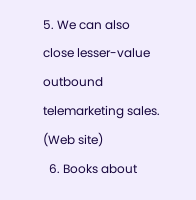5. We can also close lesser-value outbound telemarketing sales. (Web site)
  6. Books about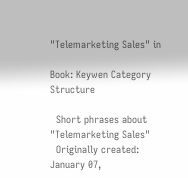"Telemarketing Sales" in

Book: Keywen Category Structure

  Short phrases about "Telemarketing Sales"
  Originally created: January 07,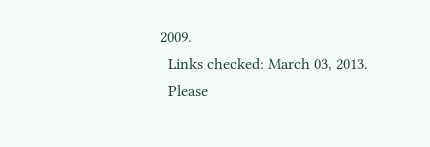2009.
  Links checked: March 03, 2013.
  Please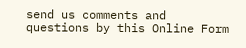send us comments and questions by this Online Form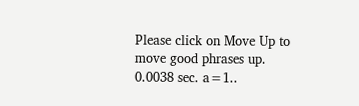Please click on Move Up to move good phrases up.
0.0038 sec. a=1..